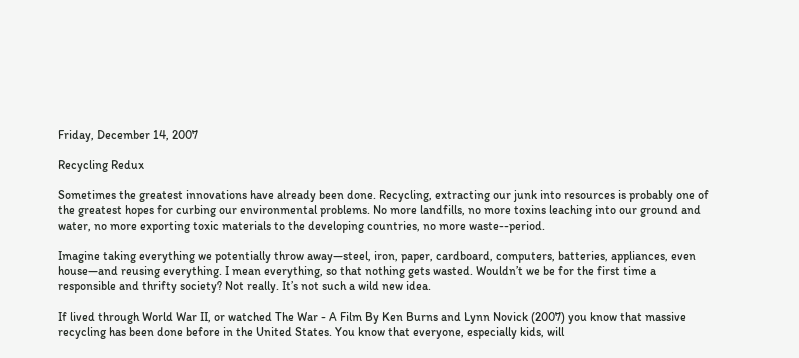Friday, December 14, 2007

Recycling Redux

Sometimes the greatest innovations have already been done. Recycling, extracting our junk into resources is probably one of the greatest hopes for curbing our environmental problems. No more landfills, no more toxins leaching into our ground and water, no more exporting toxic materials to the developing countries, no more waste--period.

Imagine taking everything we potentially throw away—steel, iron, paper, cardboard, computers, batteries, appliances, even house—and reusing everything. I mean everything, so that nothing gets wasted. Wouldn’t we be for the first time a responsible and thrifty society? Not really. It’s not such a wild new idea.

If lived through World War II, or watched The War - A Film By Ken Burns and Lynn Novick (2007) you know that massive recycling has been done before in the United States. You know that everyone, especially kids, will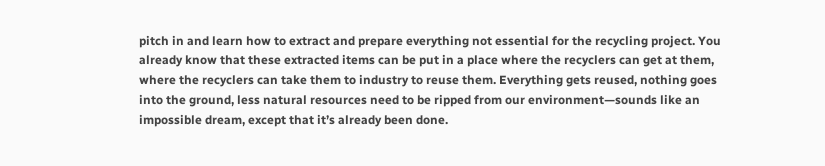pitch in and learn how to extract and prepare everything not essential for the recycling project. You already know that these extracted items can be put in a place where the recyclers can get at them, where the recyclers can take them to industry to reuse them. Everything gets reused, nothing goes into the ground, less natural resources need to be ripped from our environment—sounds like an impossible dream, except that it’s already been done.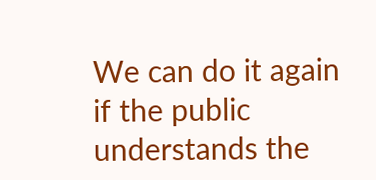We can do it again if the public understands the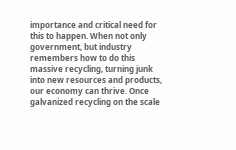importance and critical need for this to happen. When not only government, but industry remembers how to do this massive recycling, turning junk into new resources and products, our economy can thrive. Once galvanized recycling on the scale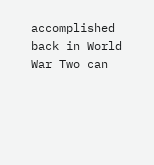accomplished back in World War Two can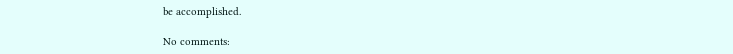be accomplished.

No comments: